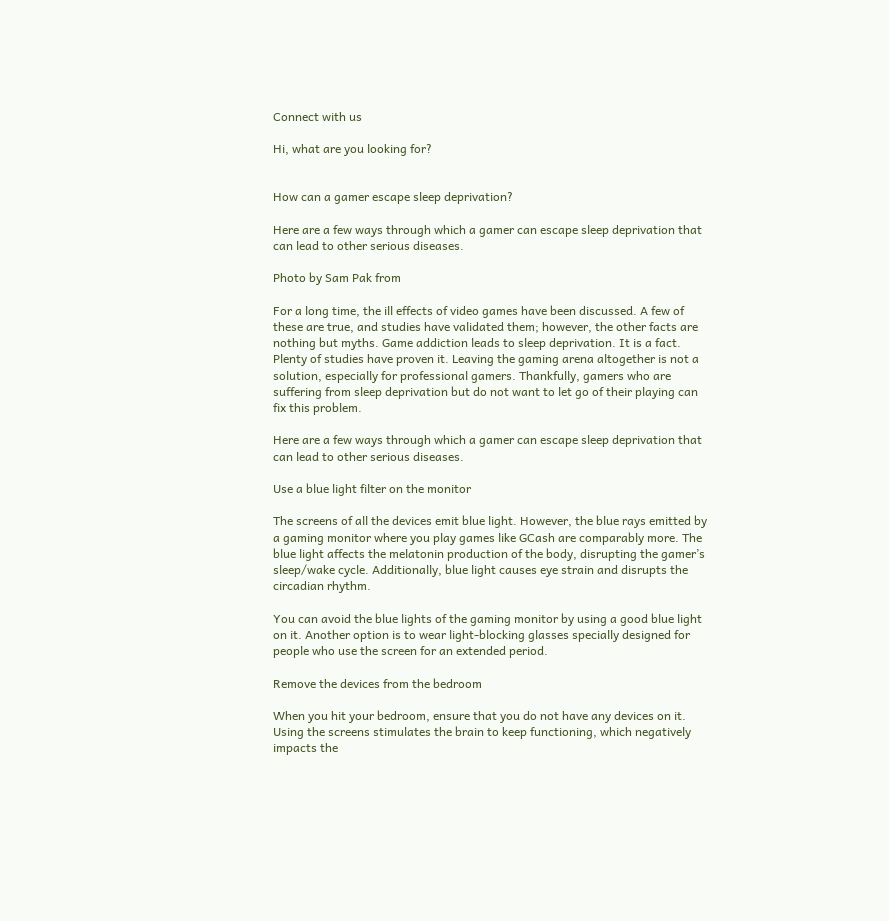Connect with us

Hi, what are you looking for?


How can a gamer escape sleep deprivation?

Here are a few ways through which a gamer can escape sleep deprivation that can lead to other serious diseases.

Photo by Sam Pak from

For a long time, the ill effects of video games have been discussed. A few of these are true, and studies have validated them; however, the other facts are nothing but myths. Game addiction leads to sleep deprivation. It is a fact. Plenty of studies have proven it. Leaving the gaming arena altogether is not a solution, especially for professional gamers. Thankfully, gamers who are suffering from sleep deprivation but do not want to let go of their playing can fix this problem.

Here are a few ways through which a gamer can escape sleep deprivation that can lead to other serious diseases.

Use a blue light filter on the monitor

The screens of all the devices emit blue light. However, the blue rays emitted by a gaming monitor where you play games like GCash are comparably more. The blue light affects the melatonin production of the body, disrupting the gamer’s sleep/wake cycle. Additionally, blue light causes eye strain and disrupts the circadian rhythm.

You can avoid the blue lights of the gaming monitor by using a good blue light on it. Another option is to wear light-blocking glasses specially designed for people who use the screen for an extended period.

Remove the devices from the bedroom

When you hit your bedroom, ensure that you do not have any devices on it. Using the screens stimulates the brain to keep functioning, which negatively impacts the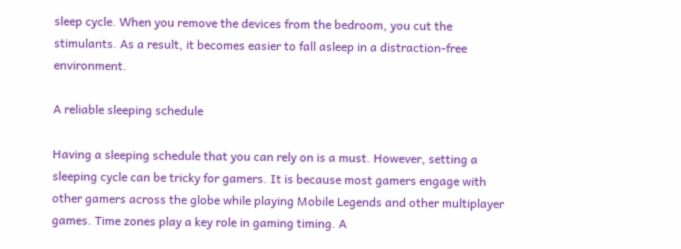sleep cycle. When you remove the devices from the bedroom, you cut the stimulants. As a result, it becomes easier to fall asleep in a distraction-free environment.

A reliable sleeping schedule

Having a sleeping schedule that you can rely on is a must. However, setting a sleeping cycle can be tricky for gamers. It is because most gamers engage with other gamers across the globe while playing Mobile Legends and other multiplayer games. Time zones play a key role in gaming timing. A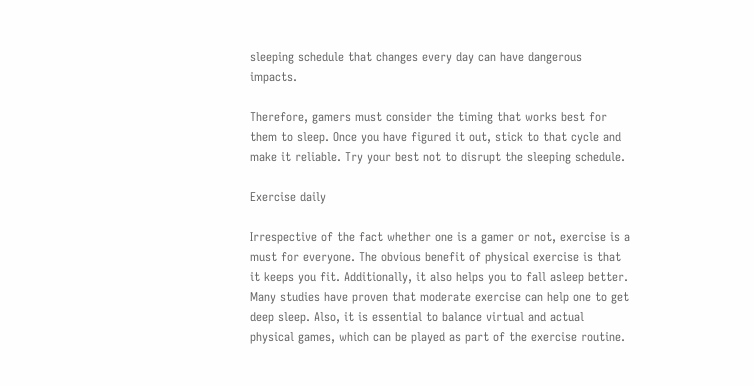sleeping schedule that changes every day can have dangerous impacts.

Therefore, gamers must consider the timing that works best for them to sleep. Once you have figured it out, stick to that cycle and make it reliable. Try your best not to disrupt the sleeping schedule.

Exercise daily

Irrespective of the fact whether one is a gamer or not, exercise is a must for everyone. The obvious benefit of physical exercise is that it keeps you fit. Additionally, it also helps you to fall asleep better. Many studies have proven that moderate exercise can help one to get deep sleep. Also, it is essential to balance virtual and actual physical games, which can be played as part of the exercise routine.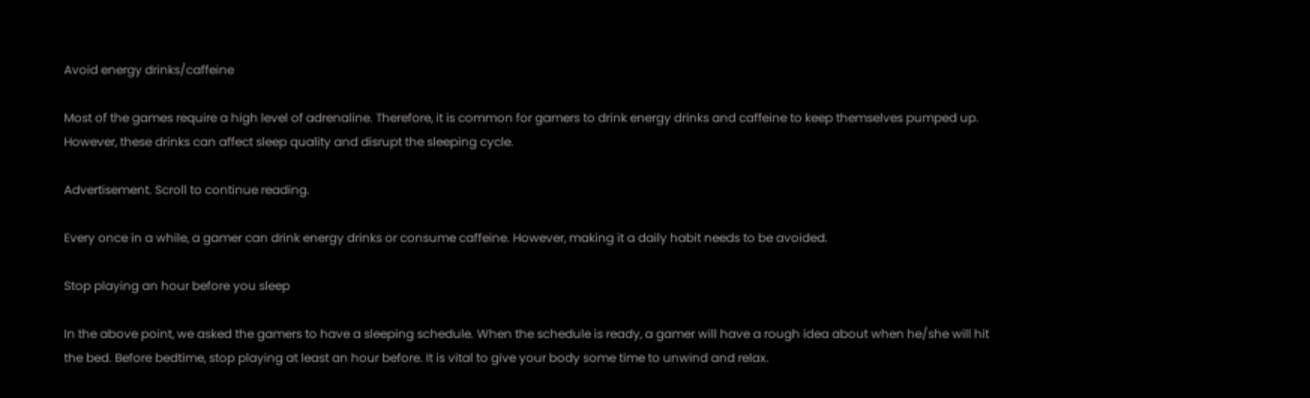Avoid energy drinks/caffeine

Most of the games require a high level of adrenaline. Therefore, it is common for gamers to drink energy drinks and caffeine to keep themselves pumped up. However, these drinks can affect sleep quality and disrupt the sleeping cycle.

Advertisement. Scroll to continue reading.

Every once in a while, a gamer can drink energy drinks or consume caffeine. However, making it a daily habit needs to be avoided.

Stop playing an hour before you sleep

In the above point, we asked the gamers to have a sleeping schedule. When the schedule is ready, a gamer will have a rough idea about when he/she will hit the bed. Before bedtime, stop playing at least an hour before. It is vital to give your body some time to unwind and relax.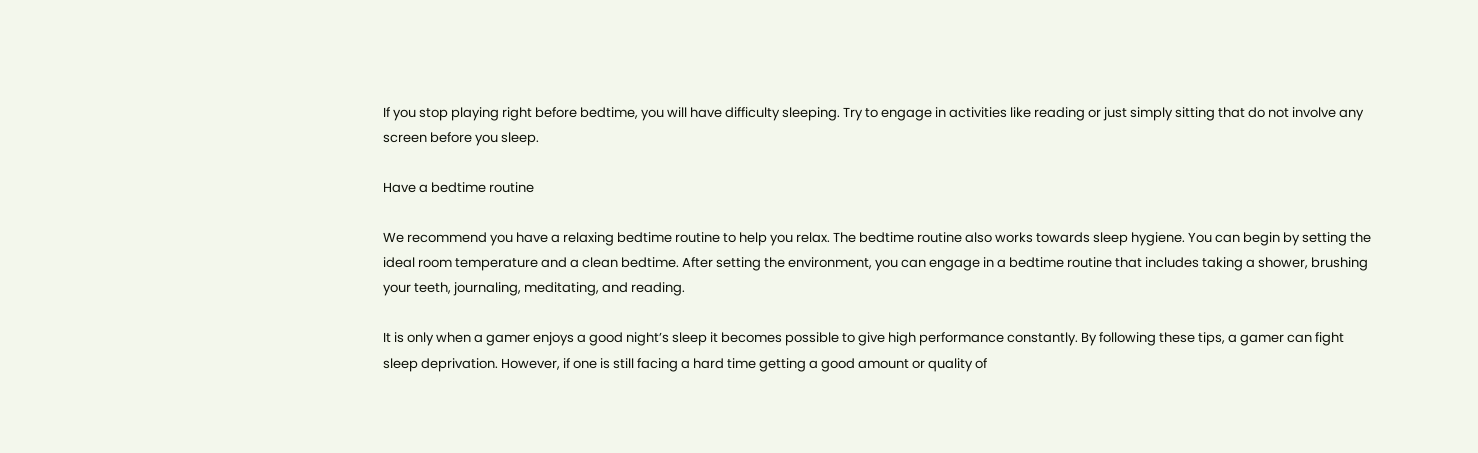If you stop playing right before bedtime, you will have difficulty sleeping. Try to engage in activities like reading or just simply sitting that do not involve any screen before you sleep.

Have a bedtime routine

We recommend you have a relaxing bedtime routine to help you relax. The bedtime routine also works towards sleep hygiene. You can begin by setting the ideal room temperature and a clean bedtime. After setting the environment, you can engage in a bedtime routine that includes taking a shower, brushing your teeth, journaling, meditating, and reading.

It is only when a gamer enjoys a good night’s sleep it becomes possible to give high performance constantly. By following these tips, a gamer can fight sleep deprivation. However, if one is still facing a hard time getting a good amount or quality of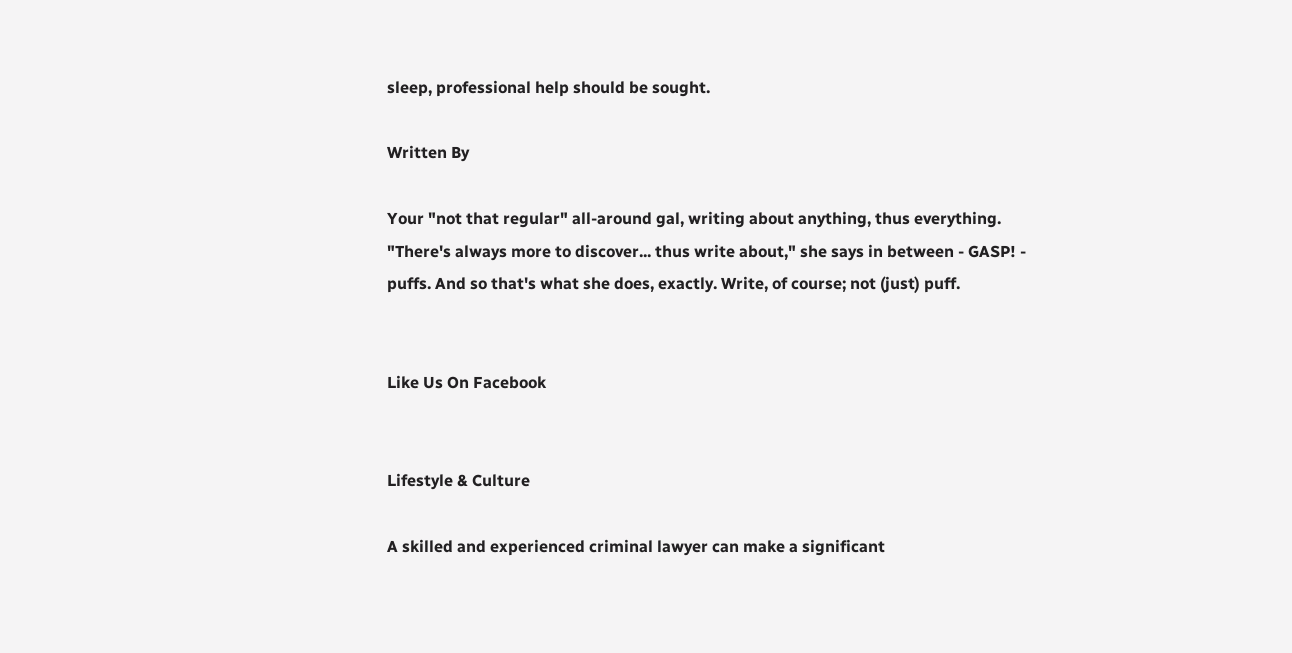sleep, professional help should be sought.

Written By

Your "not that regular" all-around gal, writing about anything, thus everything. "There's always more to discover... thus write about," she says in between - GASP! - puffs. And so that's what she does, exactly. Write, of course; not (just) puff.


Like Us On Facebook


Lifestyle & Culture

A skilled and experienced criminal lawyer can make a significant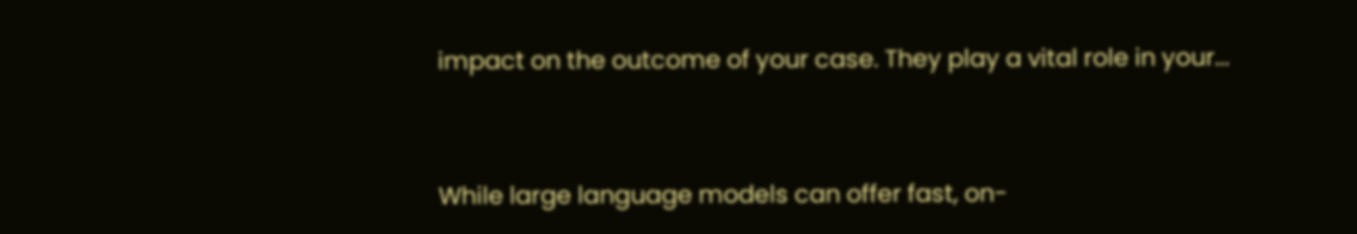impact on the outcome of your case. They play a vital role in your...


While large language models can offer fast, on-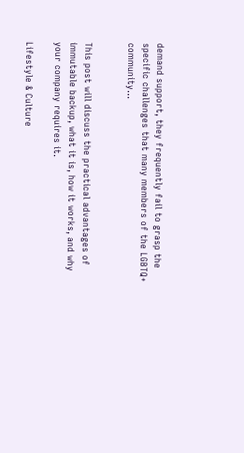demand support, they frequently fail to grasp the specific challenges that many members of the LGBTQ+ community...


This post will discuss the practical advantages of immutable backup, what it is, how it works, and why your company requires it.

Lifestyle & Culture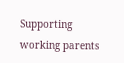Supporting working parents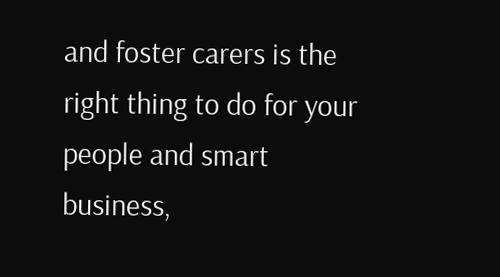and foster carers is the right thing to do for your people and smart business,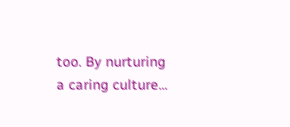too. By nurturing a caring culture...